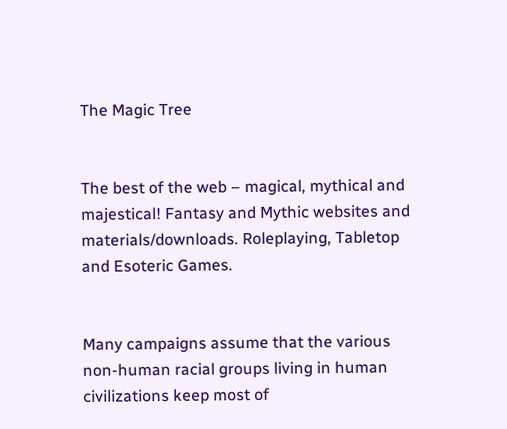The Magic Tree


The best of the web – magical, mythical and majestical! Fantasy and Mythic websites and materials/downloads. Roleplaying, Tabletop and Esoteric Games.


Many campaigns assume that the various non-human racial groups living in human civilizations keep most of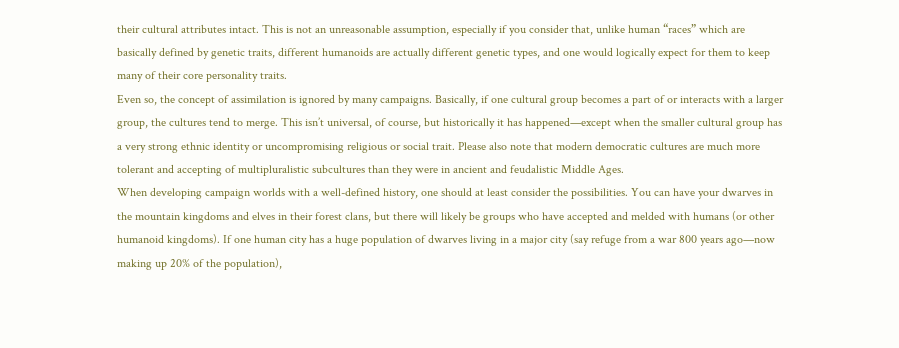their cultural attributes intact. This is not an unreasonable assumption, especially if you consider that, unlike human “races” which are basically defined by genetic traits, different humanoids are actually different genetic types, and one would logically expect for them to keep many of their core personality traits.
Even so, the concept of assimilation is ignored by many campaigns. Basically, if one cultural group becomes a part of or interacts with a larger group, the cultures tend to merge. This isn’t universal, of course, but historically it has happened—except when the smaller cultural group has a very strong ethnic identity or uncompromising religious or social trait. Please also note that modern democratic cultures are much more tolerant and accepting of multipluralistic subcultures than they were in ancient and feudalistic Middle Ages.
When developing campaign worlds with a well-defined history, one should at least consider the possibilities. You can have your dwarves in the mountain kingdoms and elves in their forest clans, but there will likely be groups who have accepted and melded with humans (or other humanoid kingdoms). If one human city has a huge population of dwarves living in a major city (say refuge from a war 800 years ago—now making up 20% of the population),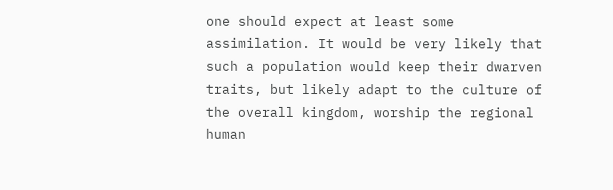one should expect at least some assimilation. It would be very likely that such a population would keep their dwarven traits, but likely adapt to the culture of the overall kingdom, worship the regional human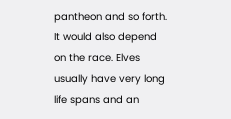pantheon and so forth. It would also depend on the race. Elves usually have very long life spans and an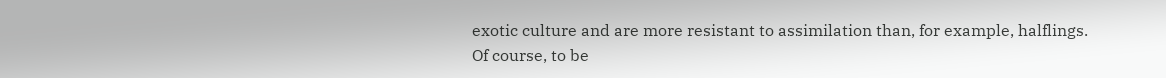exotic culture and are more resistant to assimilation than, for example, halflings. Of course, to be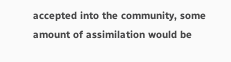accepted into the community, some amount of assimilation would be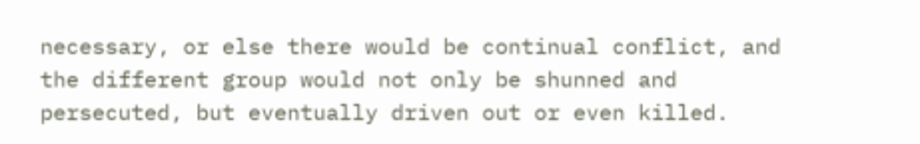necessary, or else there would be continual conflict, and the different group would not only be shunned and persecuted, but eventually driven out or even killed.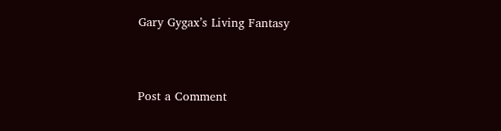Gary Gygax’s Living Fantasy


Post a Comment